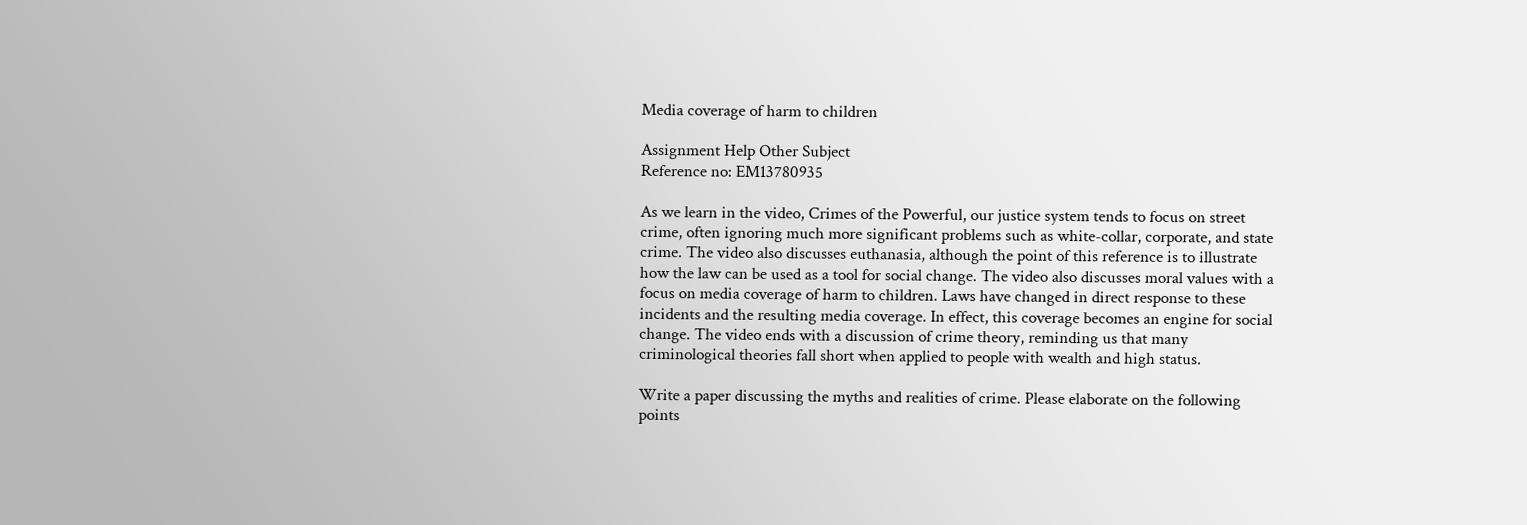Media coverage of harm to children

Assignment Help Other Subject
Reference no: EM13780935

As we learn in the video, Crimes of the Powerful, our justice system tends to focus on street crime, often ignoring much more significant problems such as white-collar, corporate, and state crime. The video also discusses euthanasia, although the point of this reference is to illustrate how the law can be used as a tool for social change. The video also discusses moral values with a focus on media coverage of harm to children. Laws have changed in direct response to these incidents and the resulting media coverage. In effect, this coverage becomes an engine for social change. The video ends with a discussion of crime theory, reminding us that many criminological theories fall short when applied to people with wealth and high status.

Write a paper discussing the myths and realities of crime. Please elaborate on the following points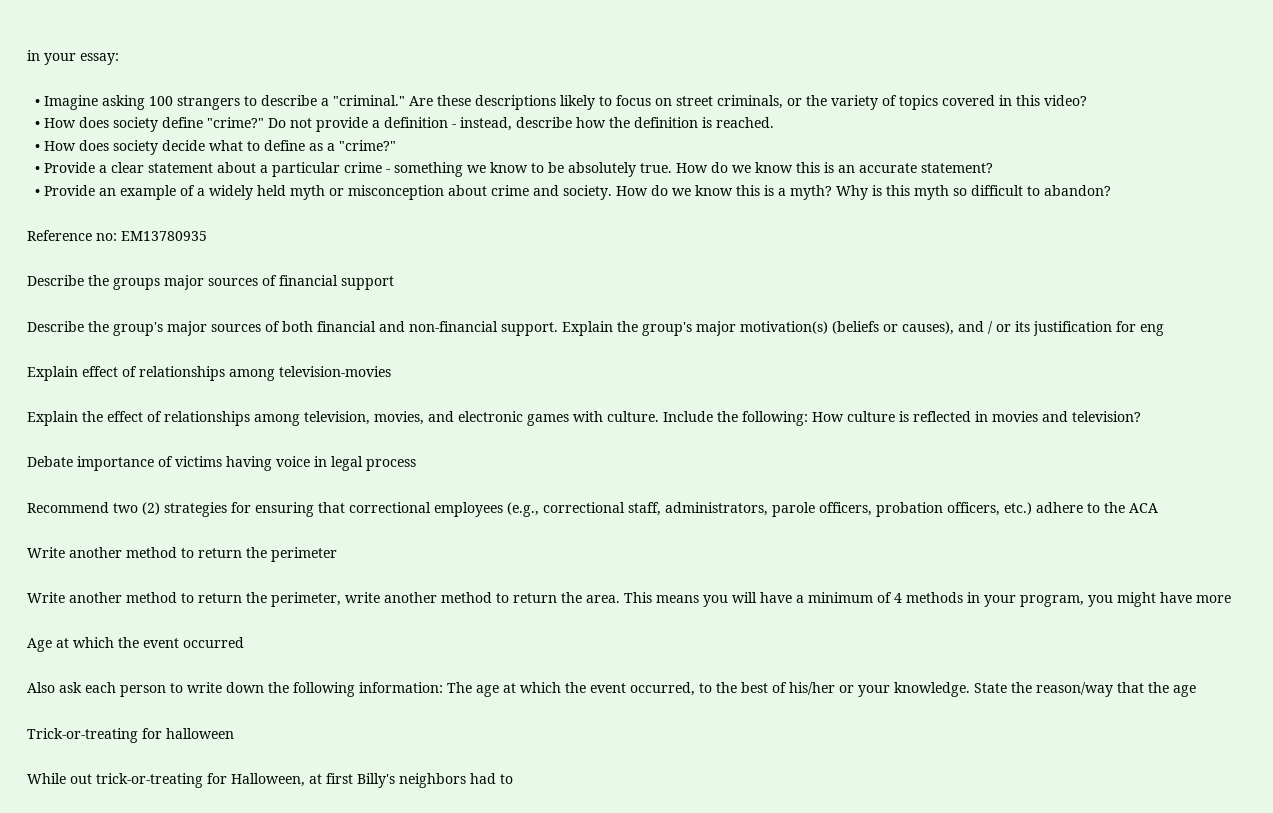in your essay:

  • Imagine asking 100 strangers to describe a "criminal." Are these descriptions likely to focus on street criminals, or the variety of topics covered in this video?
  • How does society define "crime?" Do not provide a definition - instead, describe how the definition is reached.
  • How does society decide what to define as a "crime?"
  • Provide a clear statement about a particular crime - something we know to be absolutely true. How do we know this is an accurate statement?
  • Provide an example of a widely held myth or misconception about crime and society. How do we know this is a myth? Why is this myth so difficult to abandon?

Reference no: EM13780935

Describe the groups major sources of financial support

Describe the group's major sources of both financial and non-financial support. Explain the group's major motivation(s) (beliefs or causes), and / or its justification for eng

Explain effect of relationships among television-movies

Explain the effect of relationships among television, movies, and electronic games with culture. Include the following: How culture is reflected in movies and television?

Debate importance of victims having voice in legal process

Recommend two (2) strategies for ensuring that correctional employees (e.g., correctional staff, administrators, parole officers, probation officers, etc.) adhere to the ACA

Write another method to return the perimeter

Write another method to return the perimeter, write another method to return the area. This means you will have a minimum of 4 methods in your program, you might have more

Age at which the event occurred

Also ask each person to write down the following information: The age at which the event occurred, to the best of his/her or your knowledge. State the reason/way that the age

Trick-or-treating for halloween

While out trick-or-treating for Halloween, at first Billy's neighbors had to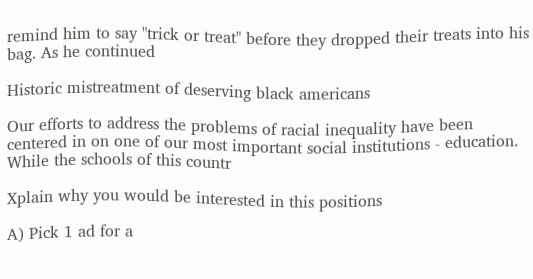remind him to say "trick or treat" before they dropped their treats into his bag. As he continued

Historic mistreatment of deserving black americans

Our efforts to address the problems of racial inequality have been centered in on one of our most important social institutions - education. While the schools of this countr

Xplain why you would be interested in this positions

A) Pick 1 ad for a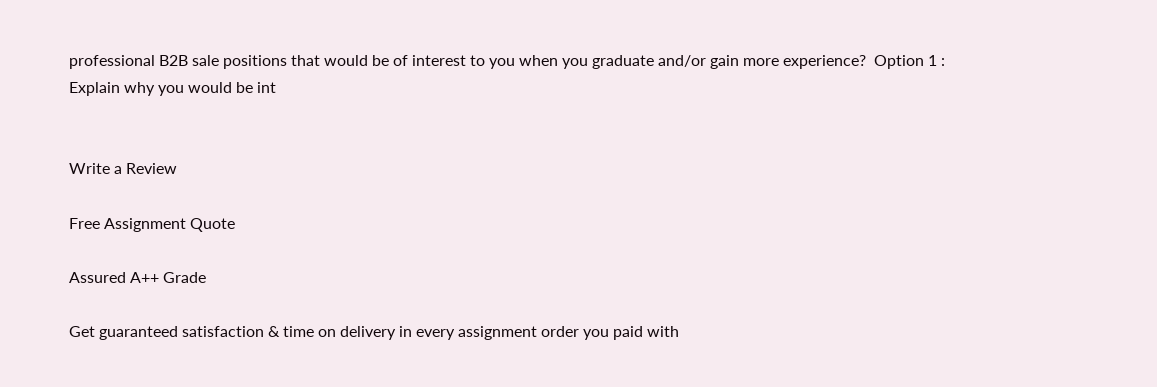professional B2B sale positions that would be of interest to you when you graduate and/or gain more experience?  Option 1 : Explain why you would be int


Write a Review

Free Assignment Quote

Assured A++ Grade

Get guaranteed satisfaction & time on delivery in every assignment order you paid with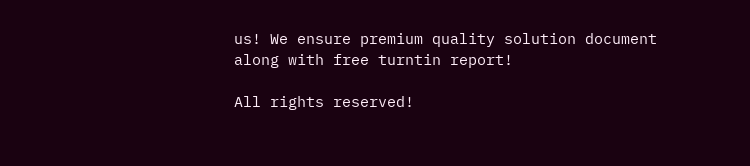us! We ensure premium quality solution document along with free turntin report!

All rights reserved!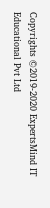Copyrights ©2019-2020 ExpertsMind IT Educational Pvt Ltd